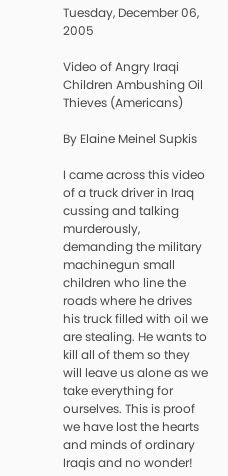Tuesday, December 06, 2005

Video of Angry Iraqi Children Ambushing Oil Thieves (Americans)

By Elaine Meinel Supkis

I came across this video of a truck driver in Iraq cussing and talking murderously, demanding the military machinegun small children who line the roads where he drives his truck filled with oil we are stealing. He wants to kill all of them so they will leave us alone as we take everything for ourselves. This is proof we have lost the hearts and minds of ordinary Iraqis and no wonder!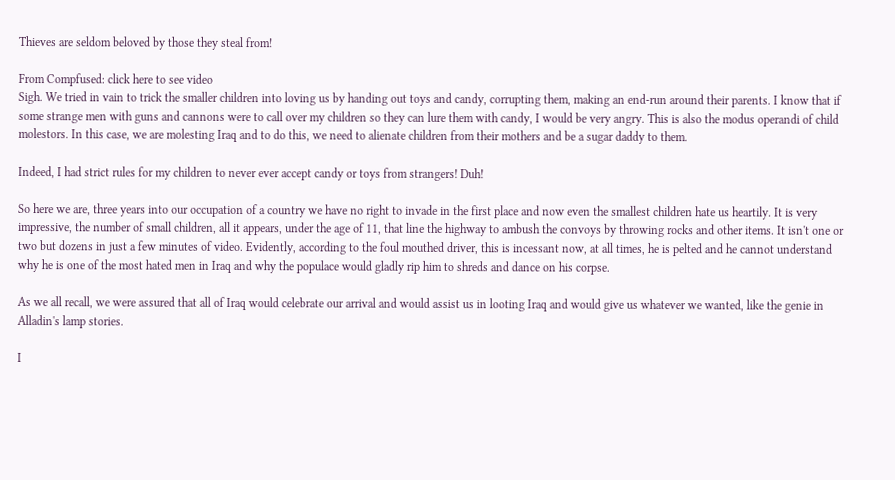Thieves are seldom beloved by those they steal from!

From Compfused: click here to see video
Sigh. We tried in vain to trick the smaller children into loving us by handing out toys and candy, corrupting them, making an end-run around their parents. I know that if some strange men with guns and cannons were to call over my children so they can lure them with candy, I would be very angry. This is also the modus operandi of child molestors. In this case, we are molesting Iraq and to do this, we need to alienate children from their mothers and be a sugar daddy to them.

Indeed, I had strict rules for my children to never ever accept candy or toys from strangers! Duh!

So here we are, three years into our occupation of a country we have no right to invade in the first place and now even the smallest children hate us heartily. It is very impressive, the number of small children, all it appears, under the age of 11, that line the highway to ambush the convoys by throwing rocks and other items. It isn't one or two but dozens in just a few minutes of video. Evidently, according to the foul mouthed driver, this is incessant now, at all times, he is pelted and he cannot understand why he is one of the most hated men in Iraq and why the populace would gladly rip him to shreds and dance on his corpse.

As we all recall, we were assured that all of Iraq would celebrate our arrival and would assist us in looting Iraq and would give us whatever we wanted, like the genie in Alladin's lamp stories.

I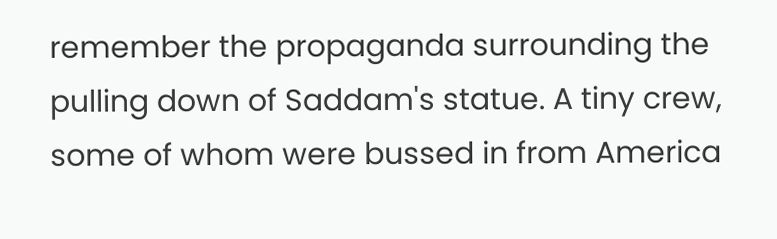remember the propaganda surrounding the pulling down of Saddam's statue. A tiny crew, some of whom were bussed in from America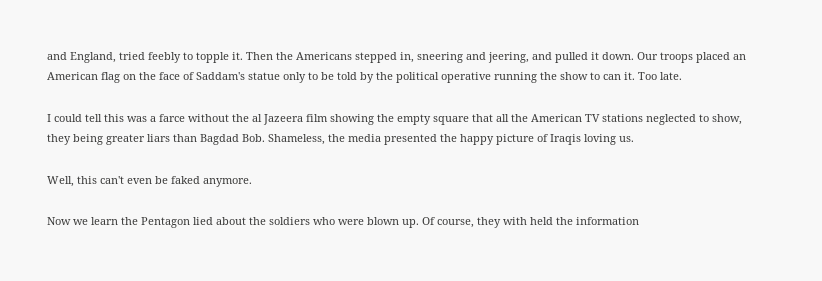and England, tried feebly to topple it. Then the Americans stepped in, sneering and jeering, and pulled it down. Our troops placed an American flag on the face of Saddam's statue only to be told by the political operative running the show to can it. Too late.

I could tell this was a farce without the al Jazeera film showing the empty square that all the American TV stations neglected to show, they being greater liars than Bagdad Bob. Shameless, the media presented the happy picture of Iraqis loving us.

Well, this can't even be faked anymore.

Now we learn the Pentagon lied about the soldiers who were blown up. Of course, they with held the information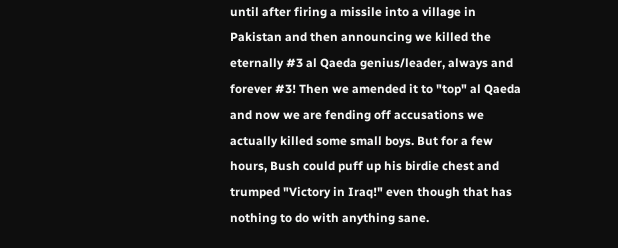until after firing a missile into a village in Pakistan and then announcing we killed the eternally #3 al Qaeda genius/leader, always and forever #3! Then we amended it to "top" al Qaeda and now we are fending off accusations we actually killed some small boys. But for a few hours, Bush could puff up his birdie chest and trumped "Victory in Iraq!" even though that has nothing to do with anything sane.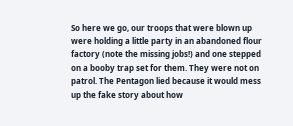So here we go, our troops that were blown up were holding a little party in an abandoned flour factory (note the missing jobs!) and one stepped on a booby trap set for them. They were not on patrol. The Pentagon lied because it would mess up the fake story about how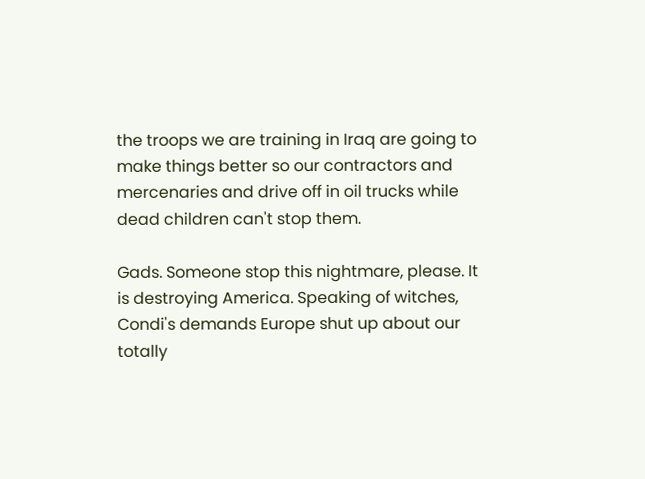the troops we are training in Iraq are going to make things better so our contractors and mercenaries and drive off in oil trucks while dead children can't stop them.

Gads. Someone stop this nightmare, please. It is destroying America. Speaking of witches, Condi's demands Europe shut up about our totally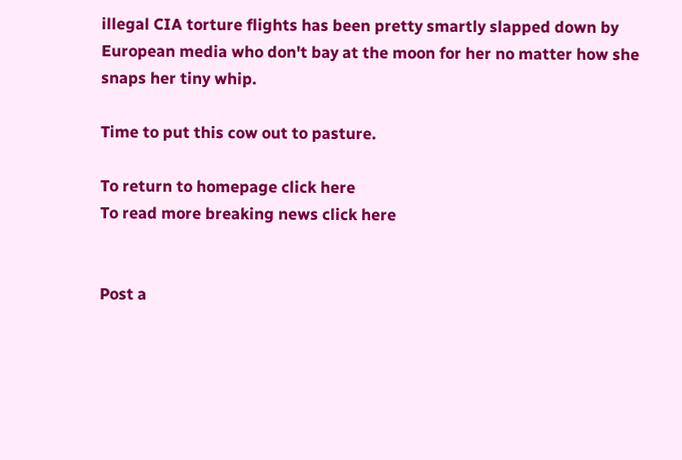illegal CIA torture flights has been pretty smartly slapped down by European media who don't bay at the moon for her no matter how she snaps her tiny whip.

Time to put this cow out to pasture.

To return to homepage click here
To read more breaking news click here


Post a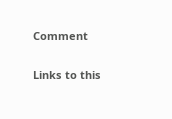Comment

Links to this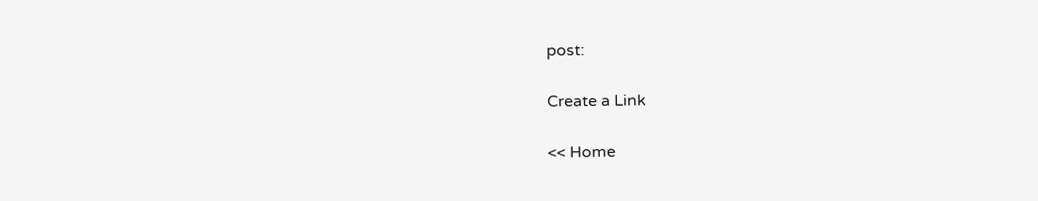post:

Create a Link

<< Home